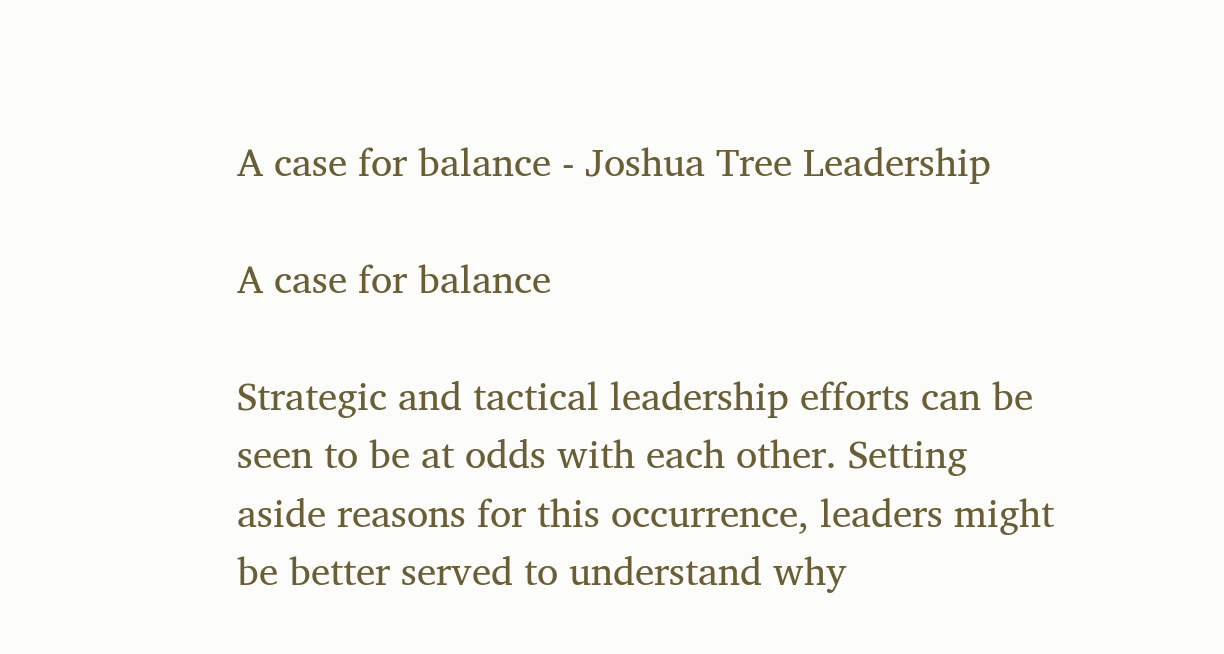A case for balance - Joshua Tree Leadership

A case for balance

Strategic and tactical leadership efforts can be seen to be at odds with each other. Setting aside reasons for this occurrence, leaders might be better served to understand why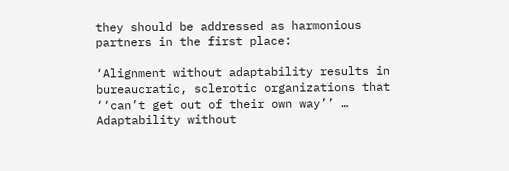they should be addressed as harmonious partners in the first place:

‘Alignment without adaptability results in bureaucratic, sclerotic organizations that ‘‘can’t get out of their own way’’ … Adaptability without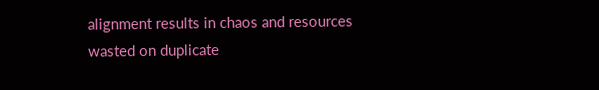alignment results in chaos and resources wasted on duplicate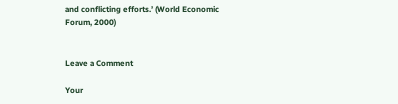and conflicting efforts.’ (World Economic Forum, 2000)


Leave a Comment

Your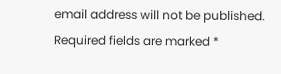email address will not be published. Required fields are marked *